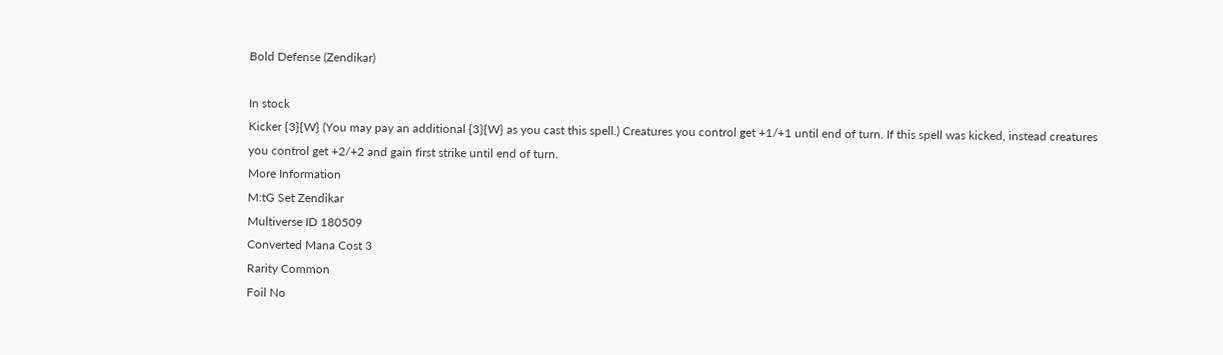Bold Defense (Zendikar)

In stock
Kicker {3}{W} (You may pay an additional {3}{W} as you cast this spell.) Creatures you control get +1/+1 until end of turn. If this spell was kicked, instead creatures you control get +2/+2 and gain first strike until end of turn.
More Information
M:tG Set Zendikar
Multiverse ID 180509
Converted Mana Cost 3
Rarity Common
Foil No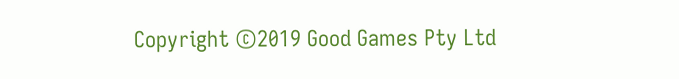Copyright ©2019 Good Games Pty Ltd